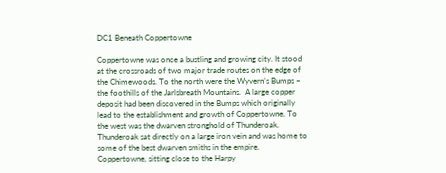DC1 Beneath Coppertowne

Coppertowne was once a bustling and growing city. It stood at the crossroads of two major trade routes on the edge of the Chimewoods. To the north were the Wyvern’s Bumps – the foothills of the Jarlsbreath Mountains.  A large copper deposit had been discovered in the Bumps which originally lead to the establishment and growth of Coppertowne. To the west was the dwarven stronghold of Thunderoak.  Thunderoak sat directly on a large iron vein and was home to some of the best dwarven smiths in the empire. Coppertowne, sitting close to the Harpy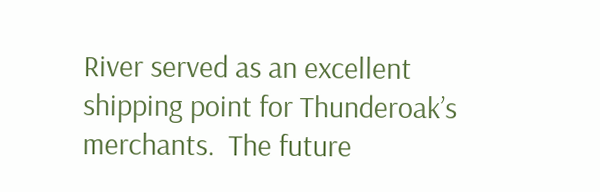River served as an excellent shipping point for Thunderoak’s merchants.  The future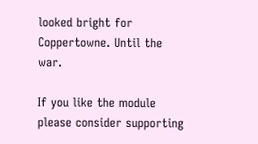looked bright for Coppertowne. Until the war.

If you like the module please consider supporting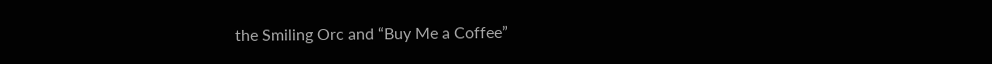the Smiling Orc and “Buy Me a Coffee”